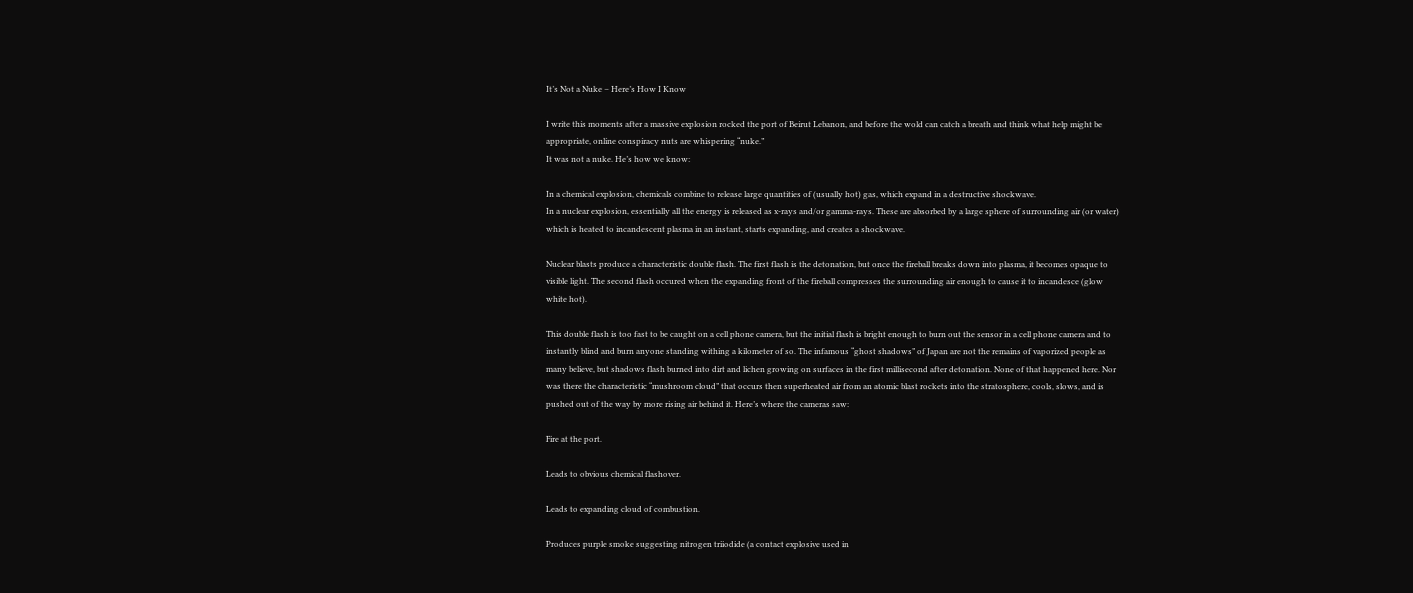It’s Not a Nuke – Here’s How I Know

I write this moments after a massive explosion rocked the port of Beirut Lebanon, and before the wold can catch a breath and think what help might be appropriate, online conspiracy nuts are whispering “nuke.”
It was not a nuke. He’s how we know:

In a chemical explosion, chemicals combine to release large quantities of (usually hot) gas, which expand in a destructive shockwave.
In a nuclear explosion, essentially all the energy is released as x-rays and/or gamma-rays. These are absorbed by a large sphere of surrounding air (or water) which is heated to incandescent plasma in an instant, starts expanding, and creates a shockwave.

Nuclear blasts produce a characteristic double flash. The first flash is the detonation, but once the fireball breaks down into plasma, it becomes opaque to visible light. The second flash occured when the expanding front of the fireball compresses the surrounding air enough to cause it to incandesce (glow white hot).

This double flash is too fast to be caught on a cell phone camera, but the initial flash is bright enough to burn out the sensor in a cell phone camera and to instantly blind and burn anyone standing withing a kilometer of so. The infamous “ghost shadows” of Japan are not the remains of vaporized people as many believe, but shadows flash burned into dirt and lichen growing on surfaces in the first millisecond after detonation. None of that happened here. Nor was there the characteristic “mushroom cloud” that occurs then superheated air from an atomic blast rockets into the stratosphere, cools, slows, and is pushed out of the way by more rising air behind it. Here’s where the cameras saw:

Fire at the port.

Leads to obvious chemical flashover.

Leads to expanding cloud of combustion.

Produces purple smoke suggesting nitrogen triiodide (a contact explosive used in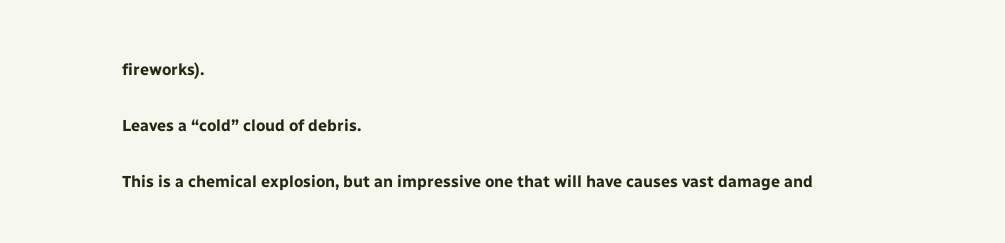fireworks).

Leaves a “cold” cloud of debris.

This is a chemical explosion, but an impressive one that will have causes vast damage and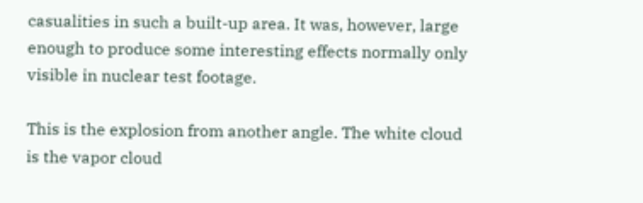casualities in such a built-up area. It was, however, large enough to produce some interesting effects normally only visible in nuclear test footage.

This is the explosion from another angle. The white cloud is the vapor cloud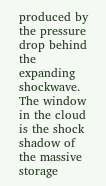produced by the pressure drop behind the expanding shockwave. The window in the cloud is the shock shadow of the massive storage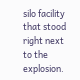silo facility that stood right next to the explosion.